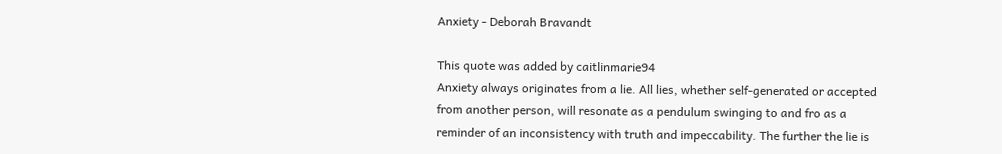Anxiety - Deborah Bravandt

This quote was added by caitlinmarie94
Anxiety always originates from a lie. All lies, whether self-generated or accepted from another person, will resonate as a pendulum swinging to and fro as a reminder of an inconsistency with truth and impeccability. The further the lie is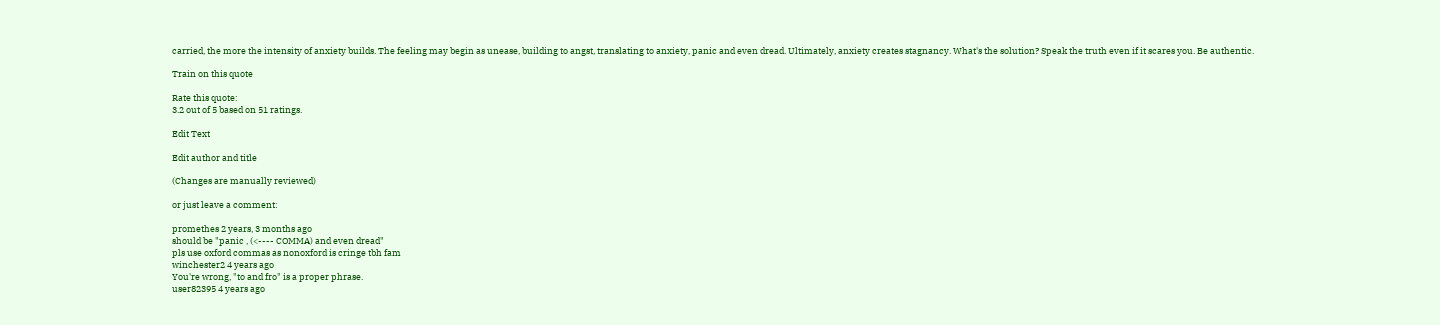carried, the more the intensity of anxiety builds. The feeling may begin as unease, building to angst, translating to anxiety, panic and even dread. Ultimately, anxiety creates stagnancy. What's the solution? Speak the truth even if it scares you. Be authentic.

Train on this quote

Rate this quote:
3.2 out of 5 based on 51 ratings.

Edit Text

Edit author and title

(Changes are manually reviewed)

or just leave a comment:

promethes 2 years, 3 months ago
should be "panic , (<---- COMMA) and even dread"
pls use oxford commas as nonoxford is cringe tbh fam
winchester2 4 years ago
You're wrong, "to and fro" is a proper phrase.
user82395 4 years ago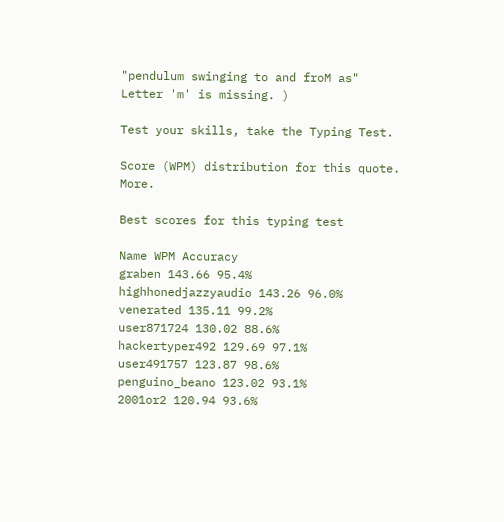"pendulum swinging to and froM as"
Letter 'm' is missing. )

Test your skills, take the Typing Test.

Score (WPM) distribution for this quote. More.

Best scores for this typing test

Name WPM Accuracy
graben 143.66 95.4%
highhonedjazzyaudio 143.26 96.0%
venerated 135.11 99.2%
user871724 130.02 88.6%
hackertyper492 129.69 97.1%
user491757 123.87 98.6%
penguino_beano 123.02 93.1%
2001or2 120.94 93.6%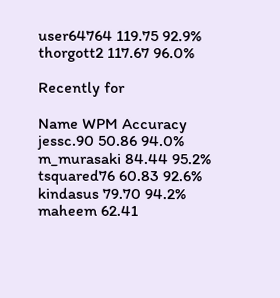user64764 119.75 92.9%
thorgott2 117.67 96.0%

Recently for

Name WPM Accuracy
jessc.90 50.86 94.0%
m_murasaki 84.44 95.2%
tsquared76 60.83 92.6%
kindasus 79.70 94.2%
maheem 62.41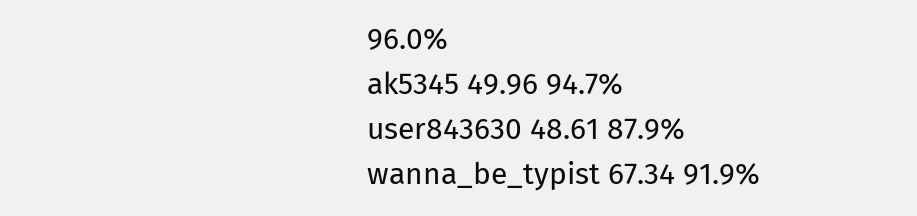96.0%
ak5345 49.96 94.7%
user843630 48.61 87.9%
wanna_be_typist 67.34 91.9%